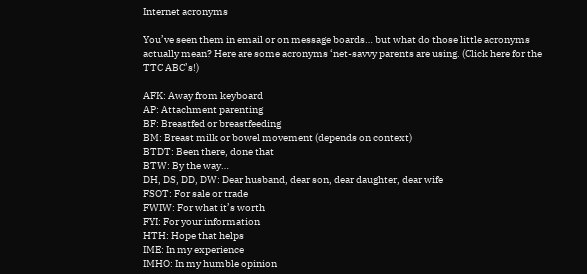Internet acronyms

You’ve seen them in email or on message boards… but what do those little acronyms actually mean? Here are some acronyms ‘net-savvy parents are using. (Click here for the TTC ABC’s!)

AFK: Away from keyboard
AP: Attachment parenting
BF: Breastfed or breastfeeding
BM: Breast milk or bowel movement (depends on context)
BTDT: Been there, done that
BTW: By the way…
DH, DS, DD, DW: Dear husband, dear son, dear daughter, dear wife
FSOT: For sale or trade
FWIW: For what it’s worth
FYI: For your information
HTH: Hope that helps
IME: In my experience
IMHO: In my humble opinion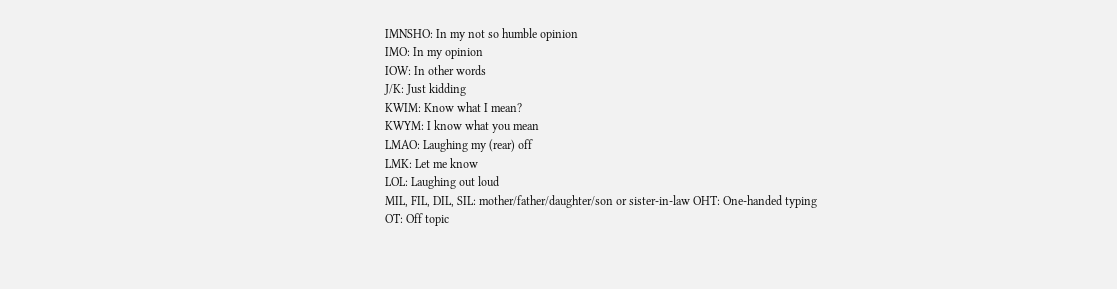IMNSHO: In my not so humble opinion
IMO: In my opinion
IOW: In other words
J/K: Just kidding
KWIM: Know what I mean?
KWYM: I know what you mean
LMAO: Laughing my (rear) off
LMK: Let me know
LOL: Laughing out loud
MIL, FIL, DIL, SIL: mother/father/daughter/son or sister-in-law OHT: One-handed typing
OT: Off topic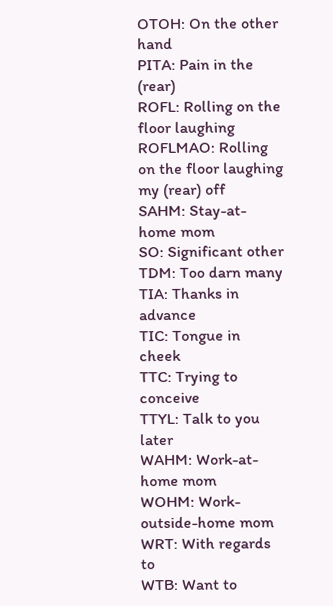OTOH: On the other hand
PITA: Pain in the (rear)
ROFL: Rolling on the floor laughing
ROFLMAO: Rolling on the floor laughing my (rear) off
SAHM: Stay-at-home mom
SO: Significant other
TDM: Too darn many
TIA: Thanks in advance
TIC: Tongue in cheek
TTC: Trying to conceive
TTYL: Talk to you later
WAHM: Work-at-home mom
WOHM: Work-outside-home mom
WRT: With regards to
WTB: Want to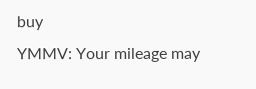buy
YMMV: Your mileage may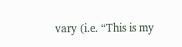vary (i.e. “This is my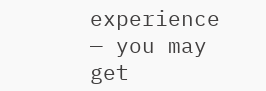experience — you may get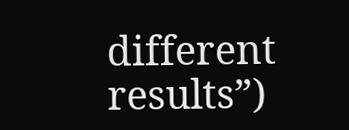different results”)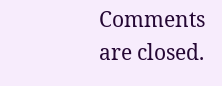Comments are closed.